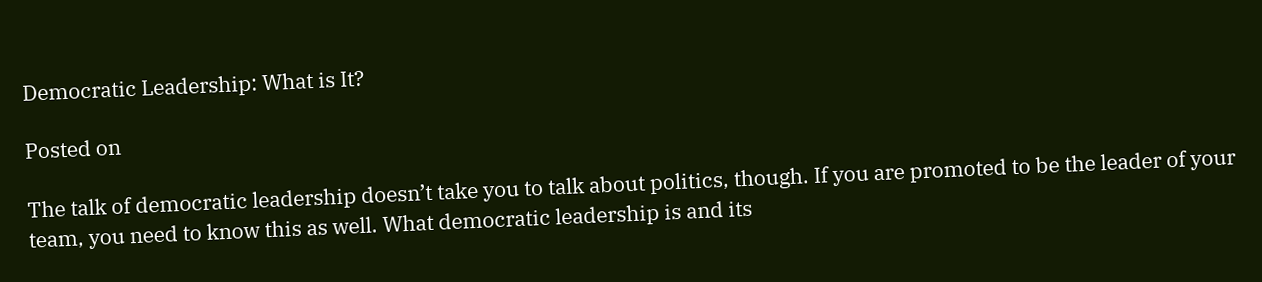Democratic Leadership: What is It?

Posted on

The talk of democratic leadership doesn’t take you to talk about politics, though. If you are promoted to be the leader of your team, you need to know this as well. What democratic leadership is and its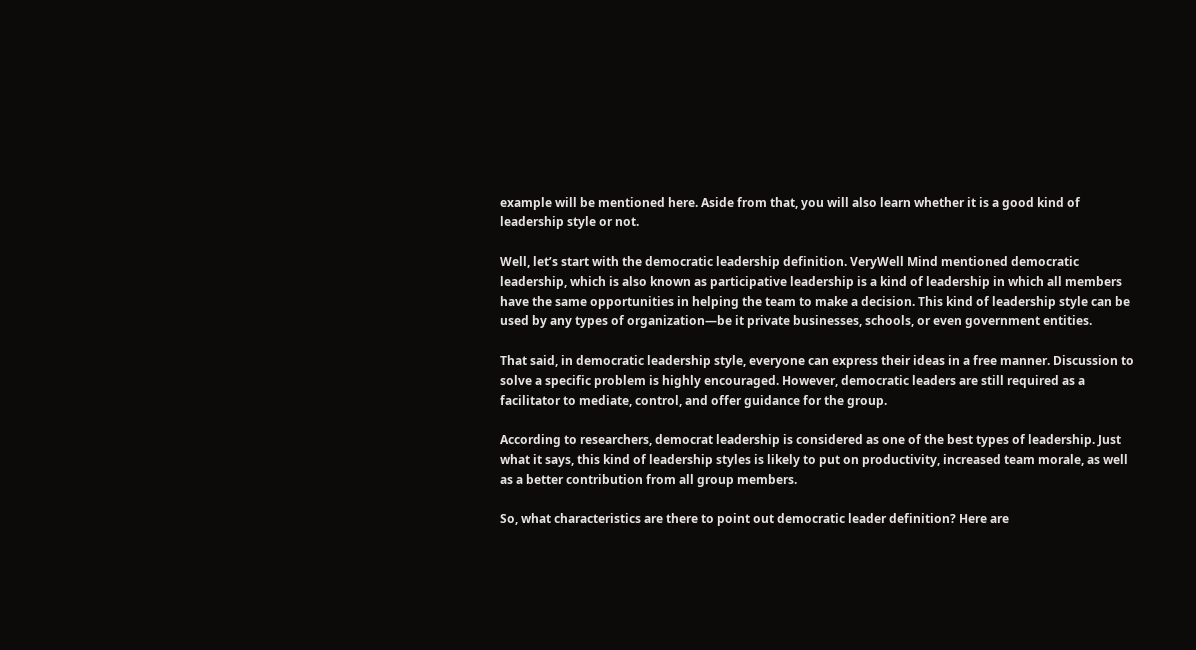example will be mentioned here. Aside from that, you will also learn whether it is a good kind of leadership style or not.

Well, let’s start with the democratic leadership definition. VeryWell Mind mentioned democratic leadership, which is also known as participative leadership is a kind of leadership in which all members have the same opportunities in helping the team to make a decision. This kind of leadership style can be used by any types of organization—be it private businesses, schools, or even government entities.

That said, in democratic leadership style, everyone can express their ideas in a free manner. Discussion to solve a specific problem is highly encouraged. However, democratic leaders are still required as a facilitator to mediate, control, and offer guidance for the group.

According to researchers, democrat leadership is considered as one of the best types of leadership. Just what it says, this kind of leadership styles is likely to put on productivity, increased team morale, as well as a better contribution from all group members.

So, what characteristics are there to point out democratic leader definition? Here are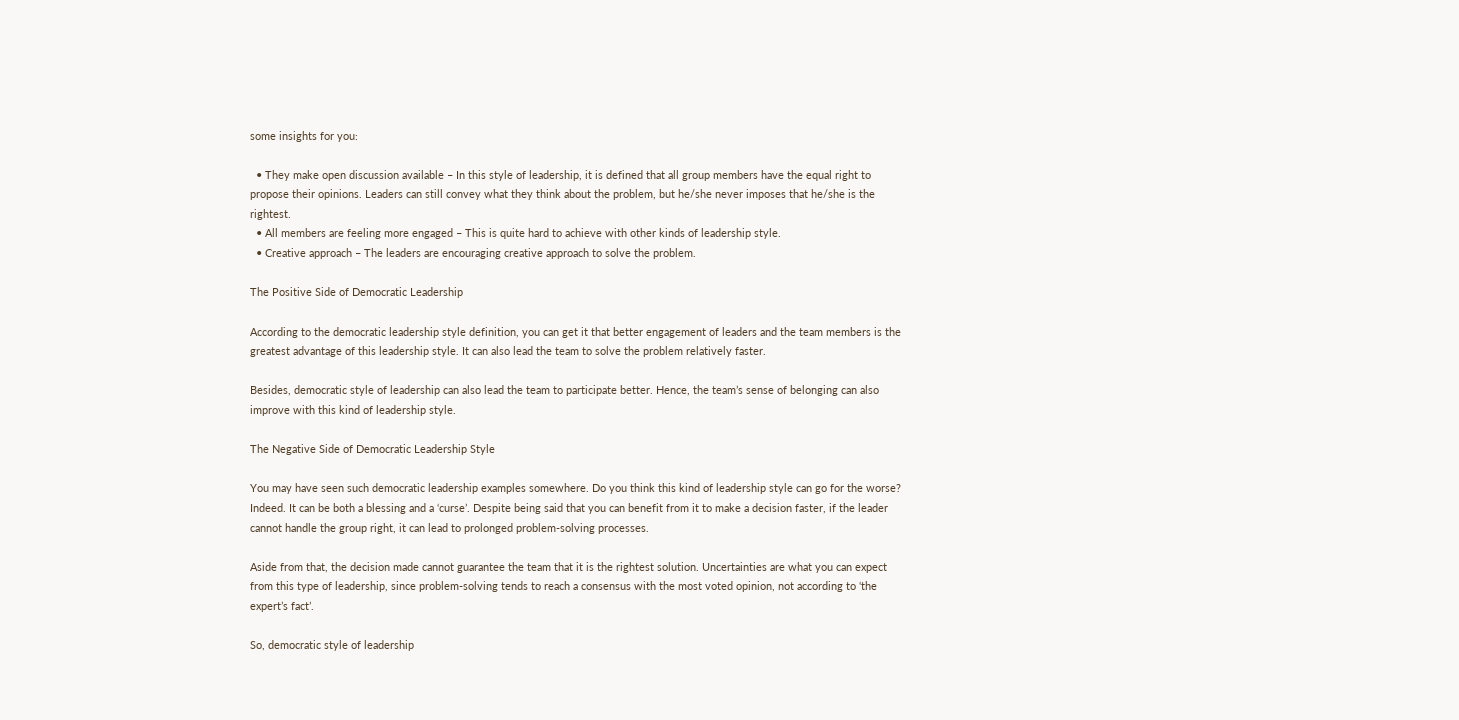some insights for you:

  • They make open discussion available – In this style of leadership, it is defined that all group members have the equal right to propose their opinions. Leaders can still convey what they think about the problem, but he/she never imposes that he/she is the rightest.
  • All members are feeling more engaged – This is quite hard to achieve with other kinds of leadership style.
  • Creative approach – The leaders are encouraging creative approach to solve the problem.

The Positive Side of Democratic Leadership

According to the democratic leadership style definition, you can get it that better engagement of leaders and the team members is the greatest advantage of this leadership style. It can also lead the team to solve the problem relatively faster.

Besides, democratic style of leadership can also lead the team to participate better. Hence, the team’s sense of belonging can also improve with this kind of leadership style.

The Negative Side of Democratic Leadership Style

You may have seen such democratic leadership examples somewhere. Do you think this kind of leadership style can go for the worse? Indeed. It can be both a blessing and a ‘curse’. Despite being said that you can benefit from it to make a decision faster, if the leader cannot handle the group right, it can lead to prolonged problem-solving processes.

Aside from that, the decision made cannot guarantee the team that it is the rightest solution. Uncertainties are what you can expect from this type of leadership, since problem-solving tends to reach a consensus with the most voted opinion, not according to ‘the expert’s fact’.

So, democratic style of leadership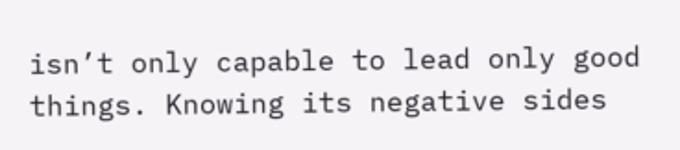isn’t only capable to lead only good things. Knowing its negative sides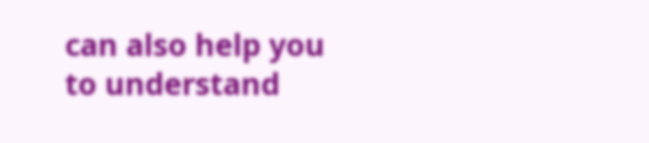can also help you to understand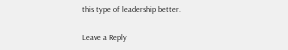this type of leadership better.

Leave a Reply